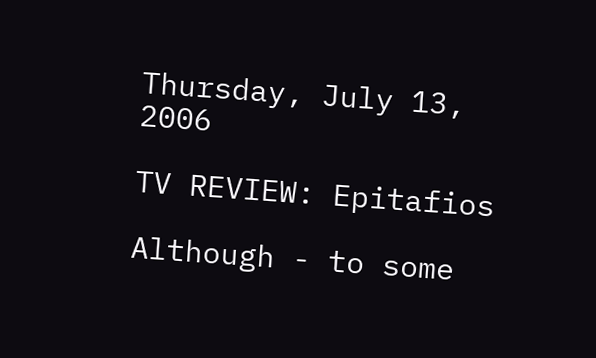Thursday, July 13, 2006

TV REVIEW: Epitafios

Although - to some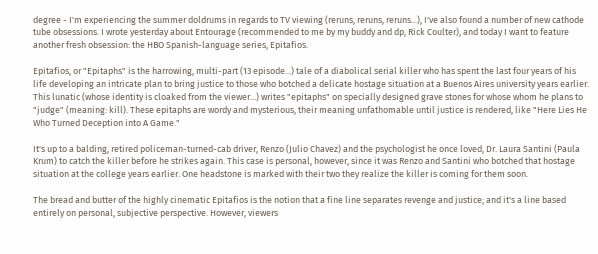degree - I'm experiencing the summer doldrums in regards to TV viewing (reruns, reruns, reruns...), I've also found a number of new cathode tube obsessions. I wrote yesterday about Entourage (recommended to me by my buddy and dp, Rick Coulter), and today I want to feature another fresh obsession: the HBO Spanish-language series, Epitafios.

Epitafios, or "Epitaphs" is the harrowing, multi-part (13 episode...) tale of a diabolical serial killer who has spent the last four years of his life developing an intricate plan to bring justice to those who botched a delicate hostage situation at a Buenos Aires university years earlier. This lunatic (whose identity is cloaked from the viewer...) writes "epitaphs" on specially designed grave stones for whose whom he plans to "judge" (meaning: kill). These epitaphs are wordy and mysterious, their meaning unfathomable until justice is rendered, like "Here Lies He Who Turned Deception into A Game."

It's up to a balding, retired policeman-turned-cab driver, Renzo (Julio Chavez) and the psychologist he once loved, Dr. Laura Santini (Paula Krum) to catch the killer before he strikes again. This case is personal, however, since it was Renzo and Santini who botched that hostage situation at the college years earlier. One headstone is marked with their two they realize the killer is coming for them soon.

The bread and butter of the highly cinematic Epitafios is the notion that a fine line separates revenge and justice; and it's a line based entirely on personal, subjective perspective. However, viewers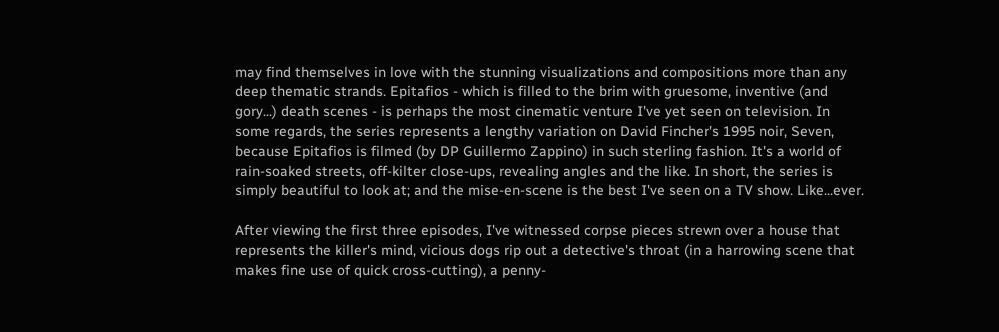may find themselves in love with the stunning visualizations and compositions more than any deep thematic strands. Epitafios - which is filled to the brim with gruesome, inventive (and gory...) death scenes - is perhaps the most cinematic venture I've yet seen on television. In some regards, the series represents a lengthy variation on David Fincher's 1995 noir, Seven, because Epitafios is filmed (by DP Guillermo Zappino) in such sterling fashion. It's a world of rain-soaked streets, off-kilter close-ups, revealing angles and the like. In short, the series is simply beautiful to look at; and the mise-en-scene is the best I've seen on a TV show. Like...ever.

After viewing the first three episodes, I've witnessed corpse pieces strewn over a house that represents the killer's mind, vicious dogs rip out a detective's throat (in a harrowing scene that makes fine use of quick cross-cutting), a penny-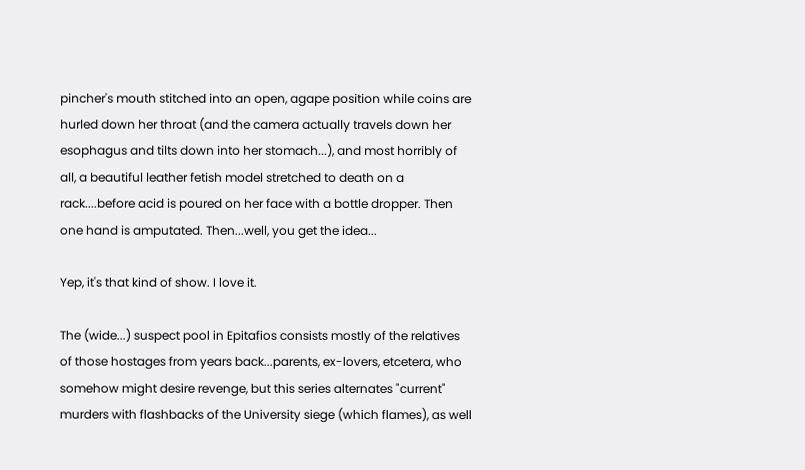pincher's mouth stitched into an open, agape position while coins are hurled down her throat (and the camera actually travels down her esophagus and tilts down into her stomach...), and most horribly of all, a beautiful leather fetish model stretched to death on a rack....before acid is poured on her face with a bottle dropper. Then one hand is amputated. Then...well, you get the idea...

Yep, it's that kind of show. I love it.

The (wide...) suspect pool in Epitafios consists mostly of the relatives of those hostages from years back...parents, ex-lovers, etcetera, who somehow might desire revenge, but this series alternates "current" murders with flashbacks of the University siege (which flames), as well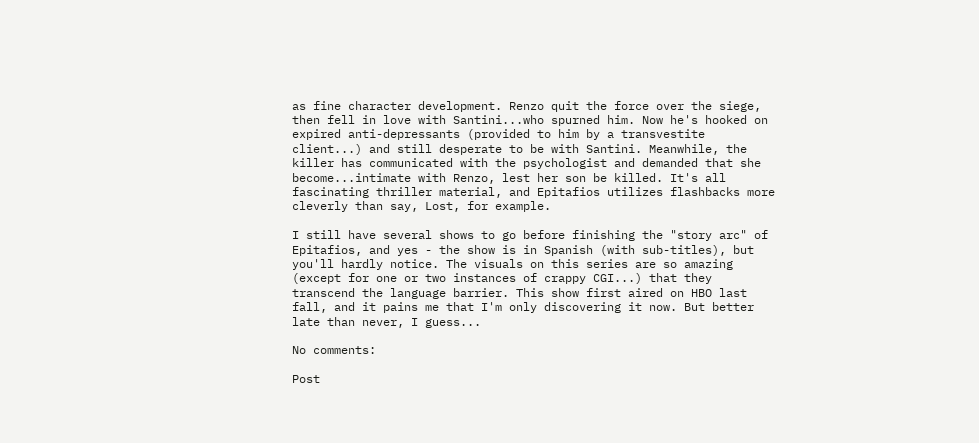as fine character development. Renzo quit the force over the siege, then fell in love with Santini...who spurned him. Now he's hooked on expired anti-depressants (provided to him by a transvestite client...) and still desperate to be with Santini. Meanwhile, the killer has communicated with the psychologist and demanded that she become...intimate with Renzo, lest her son be killed. It's all fascinating thriller material, and Epitafios utilizes flashbacks more cleverly than say, Lost, for example.

I still have several shows to go before finishing the "story arc" of Epitafios, and yes - the show is in Spanish (with sub-titles), but you'll hardly notice. The visuals on this series are so amazing (except for one or two instances of crappy CGI...) that they transcend the language barrier. This show first aired on HBO last fall, and it pains me that I'm only discovering it now. But better late than never, I guess...

No comments:

Post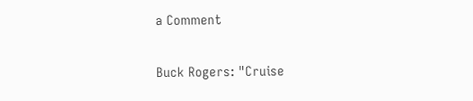a Comment

Buck Rogers: "Cruise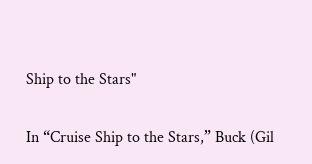Ship to the Stars"

In “Cruise Ship to the Stars,” Buck (Gil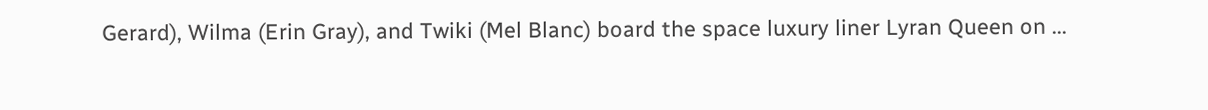Gerard), Wilma (Erin Gray), and Twiki (Mel Blanc) board the space luxury liner Lyran Queen on ...